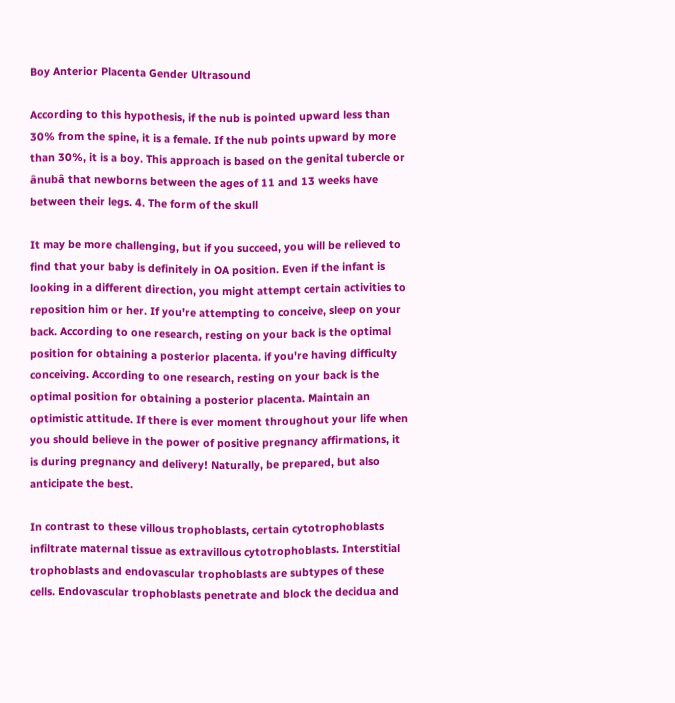Boy Anterior Placenta Gender Ultrasound

According to this hypothesis, if the nub is pointed upward less than 30% from the spine, it is a female. If the nub points upward by more than 30%, it is a boy. This approach is based on the genital tubercle or ânubâ that newborns between the ages of 11 and 13 weeks have between their legs. 4. The form of the skull

It may be more challenging, but if you succeed, you will be relieved to find that your baby is definitely in OA position. Even if the infant is looking in a different direction, you might attempt certain activities to reposition him or her. If you're attempting to conceive, sleep on your back. According to one research, resting on your back is the optimal position for obtaining a posterior placenta. if you're having difficulty conceiving. According to one research, resting on your back is the optimal position for obtaining a posterior placenta. Maintain an optimistic attitude. If there is ever moment throughout your life when you should believe in the power of positive pregnancy affirmations, it is during pregnancy and delivery! Naturally, be prepared, but also anticipate the best.

In contrast to these villous trophoblasts, certain cytotrophoblasts infiltrate maternal tissue as extravillous cytotrophoblasts. Interstitial trophoblasts and endovascular trophoblasts are subtypes of these cells. Endovascular trophoblasts penetrate and block the decidua and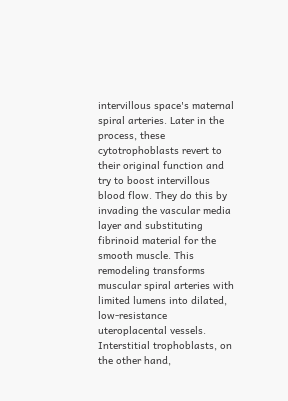intervillous space's maternal spiral arteries. Later in the process, these cytotrophoblasts revert to their original function and try to boost intervillous blood flow. They do this by invading the vascular media layer and substituting fibrinoid material for the smooth muscle. This remodeling transforms muscular spiral arteries with limited lumens into dilated, low-resistance uteroplacental vessels. Interstitial trophoblasts, on the other hand,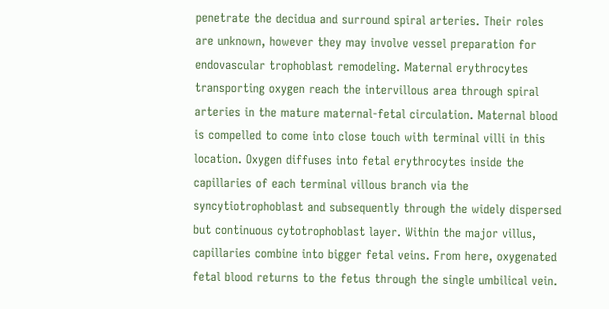penetrate the decidua and surround spiral arteries. Their roles are unknown, however they may involve vessel preparation for endovascular trophoblast remodeling. Maternal erythrocytes transporting oxygen reach the intervillous area through spiral arteries in the mature maternal-fetal circulation. Maternal blood is compelled to come into close touch with terminal villi in this location. Oxygen diffuses into fetal erythrocytes inside the capillaries of each terminal villous branch via the syncytiotrophoblast and subsequently through the widely dispersed but continuous cytotrophoblast layer. Within the major villus, capillaries combine into bigger fetal veins. From here, oxygenated fetal blood returns to the fetus through the single umbilical vein.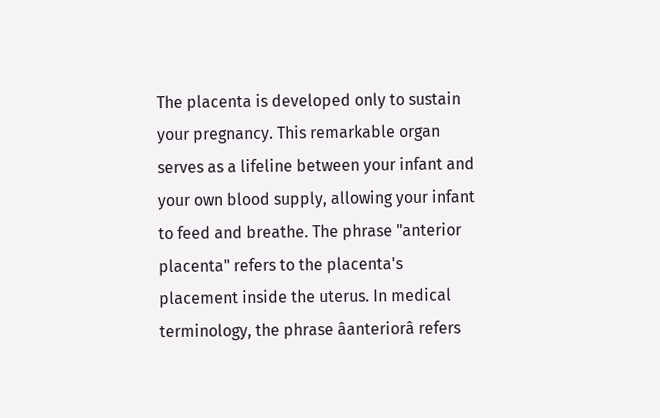The placenta is developed only to sustain your pregnancy. This remarkable organ serves as a lifeline between your infant and your own blood supply, allowing your infant to feed and breathe. The phrase "anterior placenta" refers to the placenta's placement inside the uterus. In medical terminology, the phrase âanteriorâ refers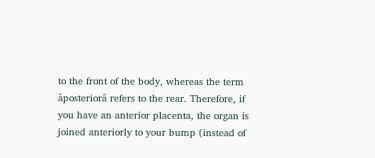to the front of the body, whereas the term âposteriorâ refers to the rear. Therefore, if you have an anterior placenta, the organ is joined anteriorly to your bump (instead of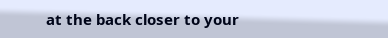at the back closer to your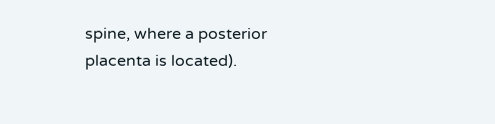spine, where a posterior placenta is located).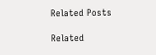Related Posts

Related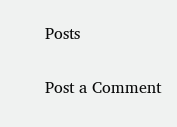Posts

Post a Comment